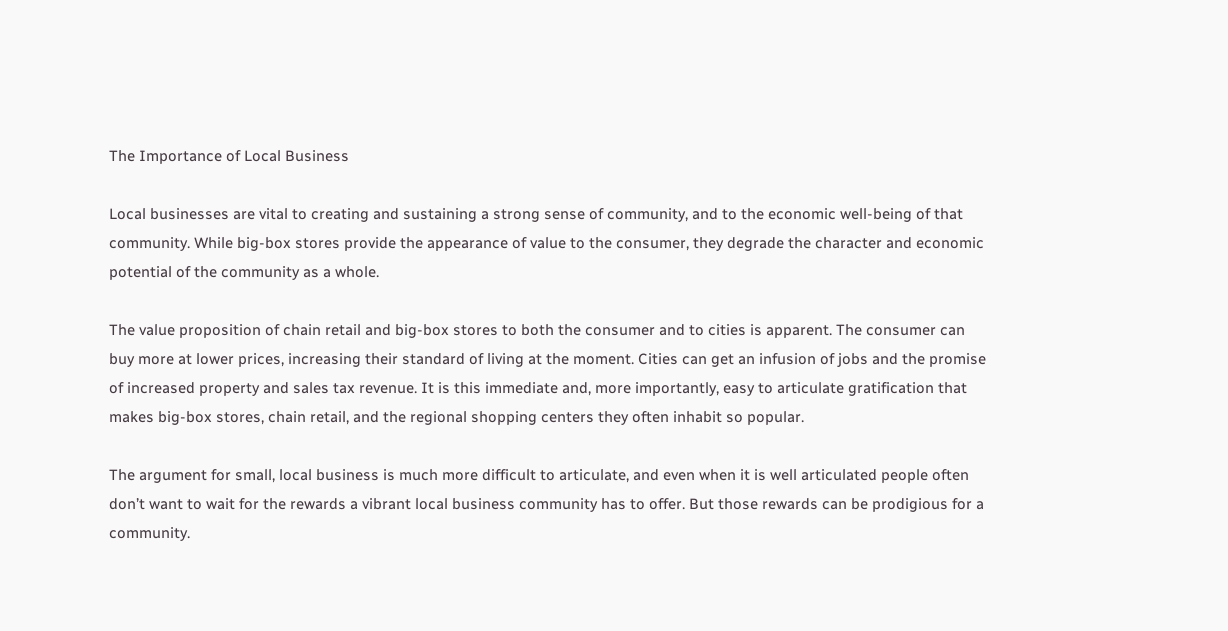The Importance of Local Business

Local businesses are vital to creating and sustaining a strong sense of community, and to the economic well-being of that community. While big-box stores provide the appearance of value to the consumer, they degrade the character and economic potential of the community as a whole.

The value proposition of chain retail and big-box stores to both the consumer and to cities is apparent. The consumer can buy more at lower prices, increasing their standard of living at the moment. Cities can get an infusion of jobs and the promise of increased property and sales tax revenue. It is this immediate and, more importantly, easy to articulate gratification that makes big-box stores, chain retail, and the regional shopping centers they often inhabit so popular.

The argument for small, local business is much more difficult to articulate, and even when it is well articulated people often don’t want to wait for the rewards a vibrant local business community has to offer. But those rewards can be prodigious for a community.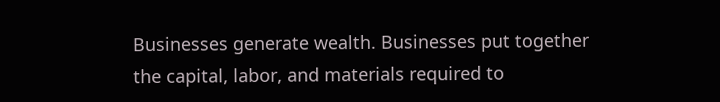Businesses generate wealth. Businesses put together the capital, labor, and materials required to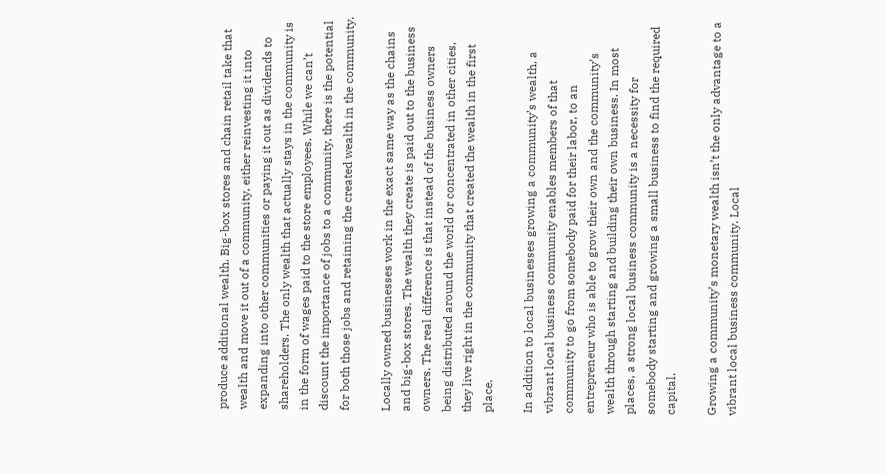produce additional wealth. Big-box stores and chain retail take that wealth and move it out of a community, either reinvesting it into expanding into other communities or paying it out as dividends to shareholders. The only wealth that actually stays in the community is in the form of wages paid to the store employees. While we can’t discount the importance of jobs to a community, there is the potential for both those jobs and retaining the created wealth in the community.

Locally owned businesses work in the exact same way as the chains and big-box stores. The wealth they create is paid out to the business owners. The real difference is that instead of the business owners being distributed around the world or concentrated in other cities, they live right in the community that created the wealth in the first place.

In addition to local businesses growing a community’s wealth, a vibrant local business community enables members of that community to go from somebody paid for their labor, to an entrepreneur who is able to grow their own and the community’s wealth through starting and building their own business. In most places, a strong local business community is a necessity for somebody starting and growing a small business to find the required capital.

Growing a community’s monetary wealth isn’t the only advantage to a vibrant local business community. Local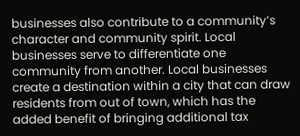businesses also contribute to a community’s character and community spirit. Local businesses serve to differentiate one community from another. Local businesses create a destination within a city that can draw residents from out of town, which has the added benefit of bringing additional tax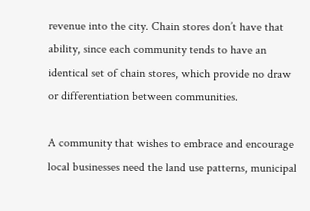revenue into the city. Chain stores don’t have that ability, since each community tends to have an identical set of chain stores, which provide no draw or differentiation between communities.

A community that wishes to embrace and encourage local businesses need the land use patterns, municipal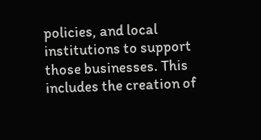policies, and local institutions to support those businesses. This includes the creation of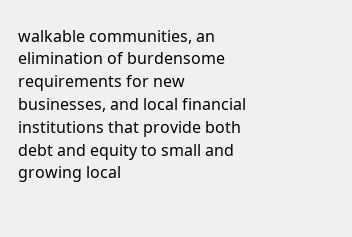walkable communities, an elimination of burdensome requirements for new businesses, and local financial institutions that provide both debt and equity to small and growing local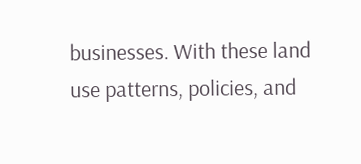businesses. With these land use patterns, policies, and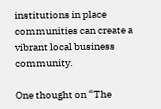institutions in place communities can create a vibrant local business community.

One thought on “The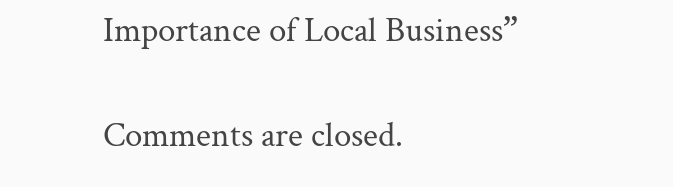Importance of Local Business”

Comments are closed.